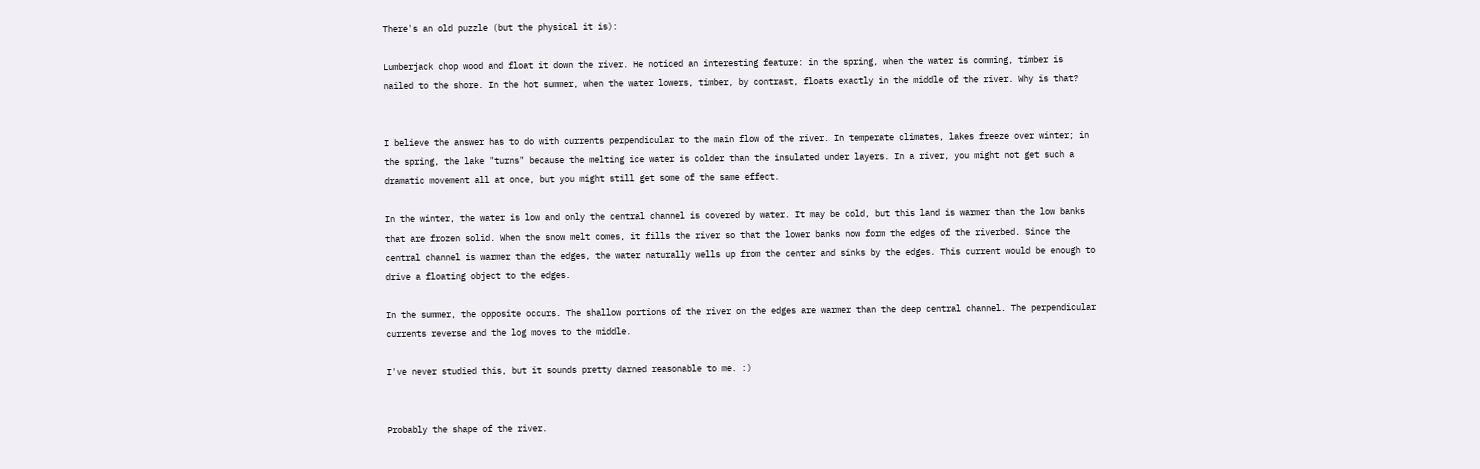There's an old puzzle (but the physical it is):

Lumberjack chop wood and float it down the river. He noticed an interesting feature: in the spring, when the water is comming, timber is nailed to the shore. In the hot summer, when the water lowers, timber, by contrast, floats exactly in the middle of the river. Why is that?


I believe the answer has to do with currents perpendicular to the main flow of the river. In temperate climates, lakes freeze over winter; in the spring, the lake "turns" because the melting ice water is colder than the insulated under layers. In a river, you might not get such a dramatic movement all at once, but you might still get some of the same effect.

In the winter, the water is low and only the central channel is covered by water. It may be cold, but this land is warmer than the low banks that are frozen solid. When the snow melt comes, it fills the river so that the lower banks now form the edges of the riverbed. Since the central channel is warmer than the edges, the water naturally wells up from the center and sinks by the edges. This current would be enough to drive a floating object to the edges.

In the summer, the opposite occurs. The shallow portions of the river on the edges are warmer than the deep central channel. The perpendicular currents reverse and the log moves to the middle.

I've never studied this, but it sounds pretty darned reasonable to me. :)


Probably the shape of the river.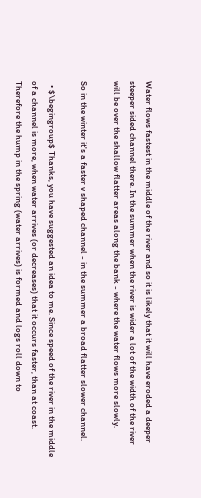Water flows fastest in the middle of the river and so it is likely that it will have eroded a deeper steeper sided channel there. In the summer when the river is wider a lot of the width of the river will be over the shallow flatter areas along the bank - where the water flows more slowly.

So in the winter it's a faster v shaped channel - in the summer a broad flatter slower channel.

  • $\begingroup$ Thanks, you have suggested an idea to me. Since speed of the river in the middle of a channel is more, when water arrives (or decreases) that it occurs faster, than at coast. Therefore the hump in the spring (water arrives) is formed and logs roll down to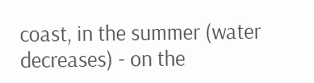coast, in the summer (water decreases) - on the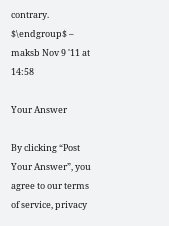contrary. $\endgroup$ – maksb Nov 9 '11 at 14:58

Your Answer

By clicking “Post Your Answer”, you agree to our terms of service, privacy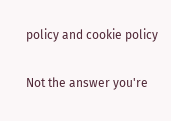policy and cookie policy

Not the answer you're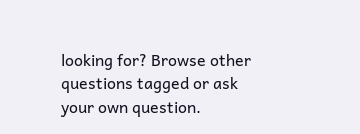looking for? Browse other questions tagged or ask your own question.